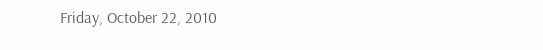Friday, October 22, 2010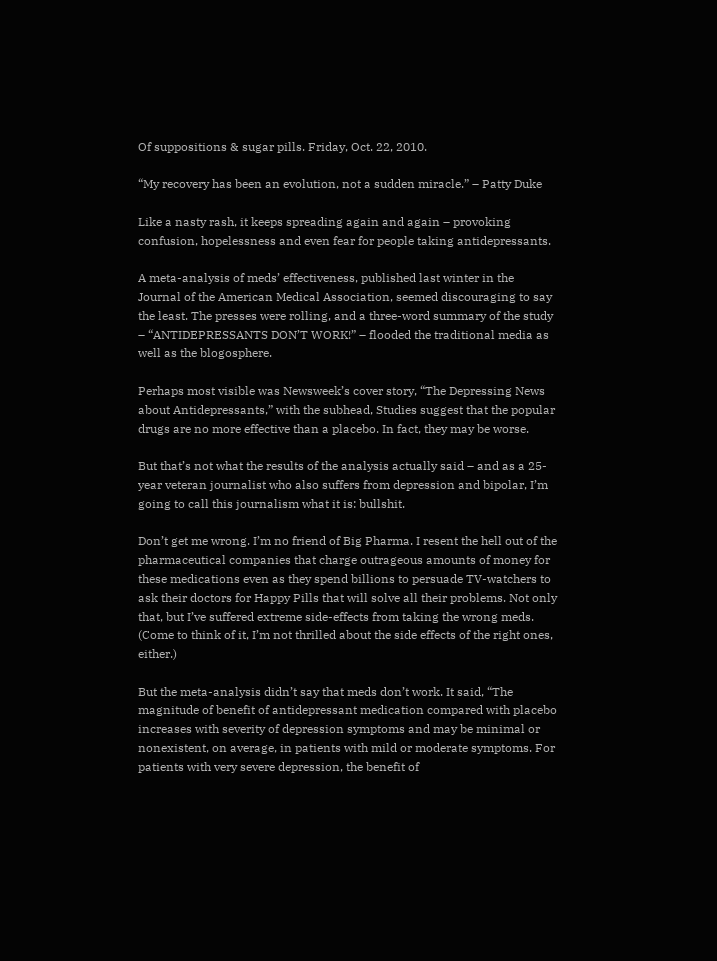Of suppositions & sugar pills. Friday, Oct. 22, 2010.

“My recovery has been an evolution, not a sudden miracle.” – Patty Duke

Like a nasty rash, it keeps spreading again and again – provoking confusion, hopelessness and even fear for people taking antidepressants.

A meta-analysis of meds’ effectiveness, published last winter in the Journal of the American Medical Association, seemed discouraging to say the least. The presses were rolling, and a three-word summary of the study – “ANTIDEPRESSANTS DON’T WORK!” – flooded the traditional media as well as the blogosphere.

Perhaps most visible was Newsweek’s cover story, “The Depressing News about Antidepressants,” with the subhead, Studies suggest that the popular drugs are no more effective than a placebo. In fact, they may be worse.

But that’s not what the results of the analysis actually said – and as a 25-year veteran journalist who also suffers from depression and bipolar, I’m going to call this journalism what it is: bullshit.

Don’t get me wrong. I’m no friend of Big Pharma. I resent the hell out of the pharmaceutical companies that charge outrageous amounts of money for these medications even as they spend billions to persuade TV-watchers to ask their doctors for Happy Pills that will solve all their problems. Not only that, but I’ve suffered extreme side-effects from taking the wrong meds. (Come to think of it, I’m not thrilled about the side effects of the right ones, either.)

But the meta-analysis didn’t say that meds don’t work. It said, “The magnitude of benefit of antidepressant medication compared with placebo increases with severity of depression symptoms and may be minimal or nonexistent, on average, in patients with mild or moderate symptoms. For patients with very severe depression, the benefit of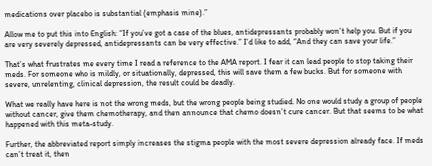medications over placebo is substantial (emphasis mine).”

Allow me to put this into English: “If you’ve got a case of the blues, antidepressants probably won’t help you. But if you are very severely depressed, antidepressants can be very effective.” I’d like to add, “And they can save your life.”

That’s what frustrates me every time I read a reference to the AMA report. I fear it can lead people to stop taking their meds. For someone who is mildly, or situationally, depressed, this will save them a few bucks. But for someone with severe, unrelenting, clinical depression, the result could be deadly.

What we really have here is not the wrong meds, but the wrong people being studied. No one would study a group of people without cancer, give them chemotherapy, and then announce that chemo doesn’t cure cancer. But that seems to be what happened with this meta-study.

Further, the abbreviated report simply increases the stigma people with the most severe depression already face. If meds can’t treat it, then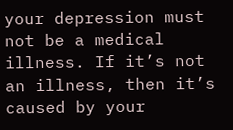your depression must not be a medical illness. If it’s not an illness, then it’s caused by your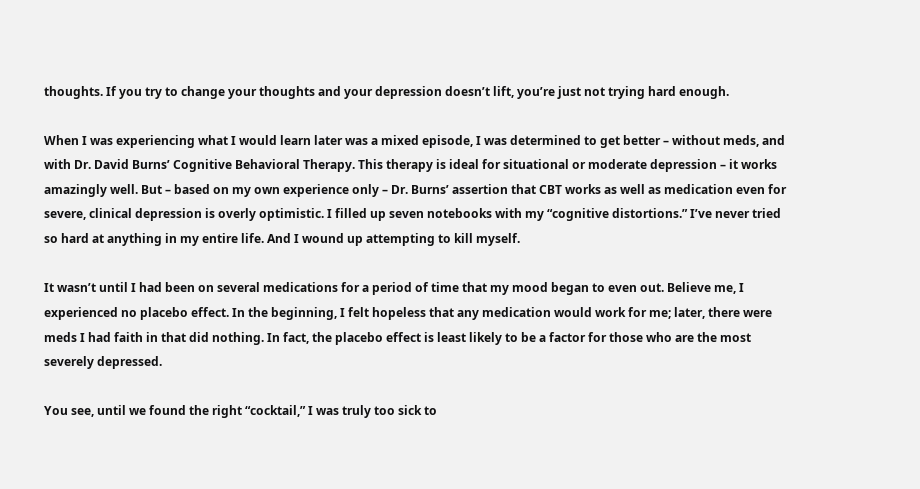thoughts. If you try to change your thoughts and your depression doesn’t lift, you’re just not trying hard enough.

When I was experiencing what I would learn later was a mixed episode, I was determined to get better – without meds, and with Dr. David Burns’ Cognitive Behavioral Therapy. This therapy is ideal for situational or moderate depression – it works amazingly well. But – based on my own experience only – Dr. Burns’ assertion that CBT works as well as medication even for severe, clinical depression is overly optimistic. I filled up seven notebooks with my “cognitive distortions.” I’ve never tried so hard at anything in my entire life. And I wound up attempting to kill myself.

It wasn’t until I had been on several medications for a period of time that my mood began to even out. Believe me, I experienced no placebo effect. In the beginning, I felt hopeless that any medication would work for me; later, there were meds I had faith in that did nothing. In fact, the placebo effect is least likely to be a factor for those who are the most severely depressed.

You see, until we found the right “cocktail,” I was truly too sick to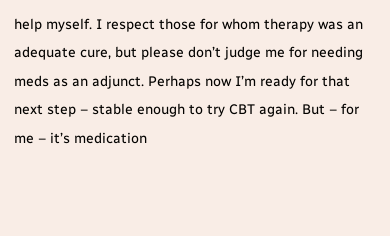help myself. I respect those for whom therapy was an adequate cure, but please don’t judge me for needing meds as an adjunct. Perhaps now I’m ready for that next step – stable enough to try CBT again. But – for me – it’s medication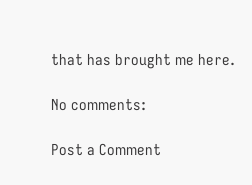that has brought me here.

No comments:

Post a Comment